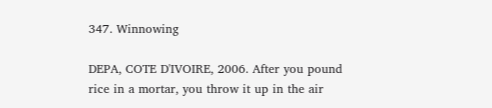347. Winnowing

DEPA, COTE D'IVOIRE, 2006. After you pound rice in a mortar, you throw it up in the air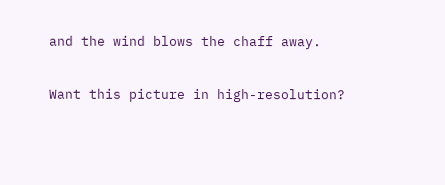and the wind blows the chaff away.

Want this picture in high-resolution?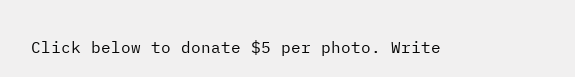Click below to donate $5 per photo. Write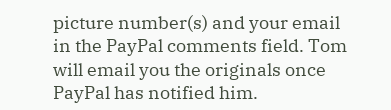picture number(s) and your email in the PayPal comments field. Tom will email you the originals once PayPal has notified him.